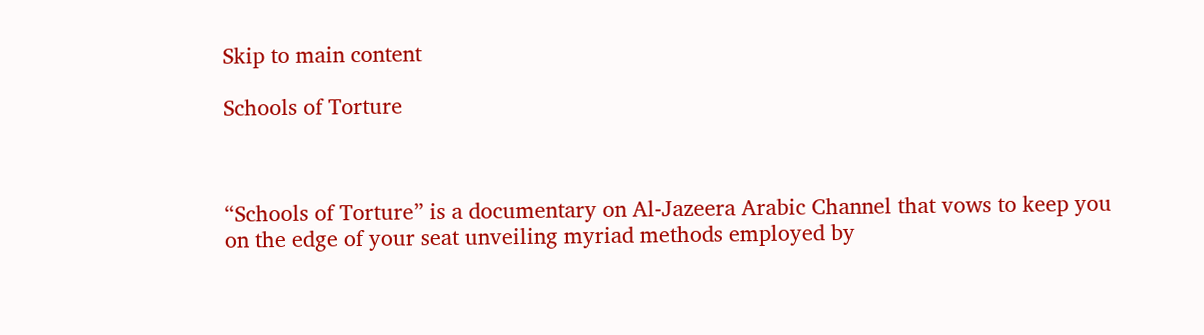Skip to main content

Schools of Torture



“Schools of Torture” is a documentary on Al-Jazeera Arabic Channel that vows to keep you on the edge of your seat unveiling myriad methods employed by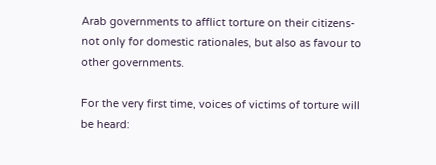Arab governments to afflict torture on their citizens- not only for domestic rationales, but also as favour to other governments.

For the very first time, voices of victims of torture will be heard: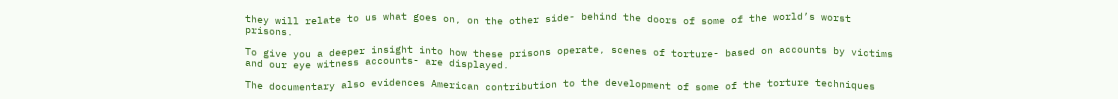they will relate to us what goes on, on the other side- behind the doors of some of the world’s worst prisons.

To give you a deeper insight into how these prisons operate, scenes of torture- based on accounts by victims and our eye witness accounts- are displayed.

The documentary also evidences American contribution to the development of some of the torture techniques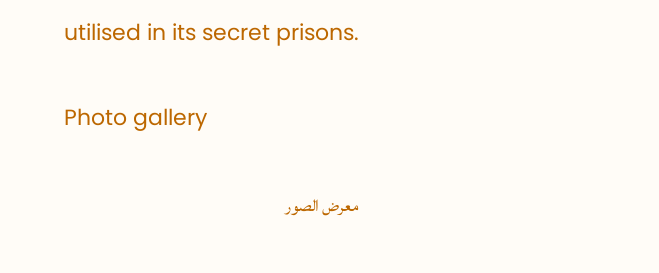utilised in its secret prisons.

Photo gallery

معرض الصور